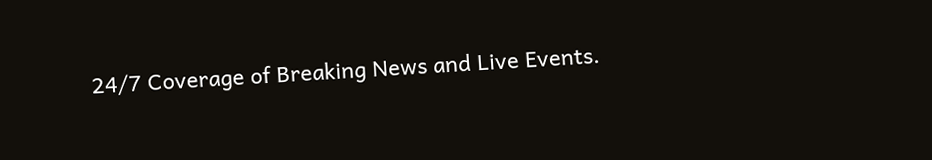24/7 Coverage of Breaking News and Live Events.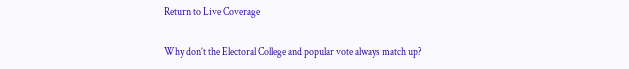Return to Live Coverage

Why don’t the Electoral College and popular vote always match up?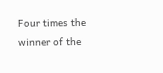Four times the winner of the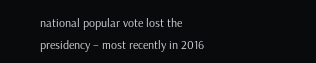national popular vote lost the presidency – most recently in 2016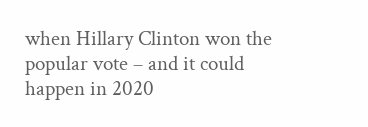when Hillary Clinton won the popular vote – and it could happen in 2020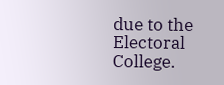due to the Electoral College.